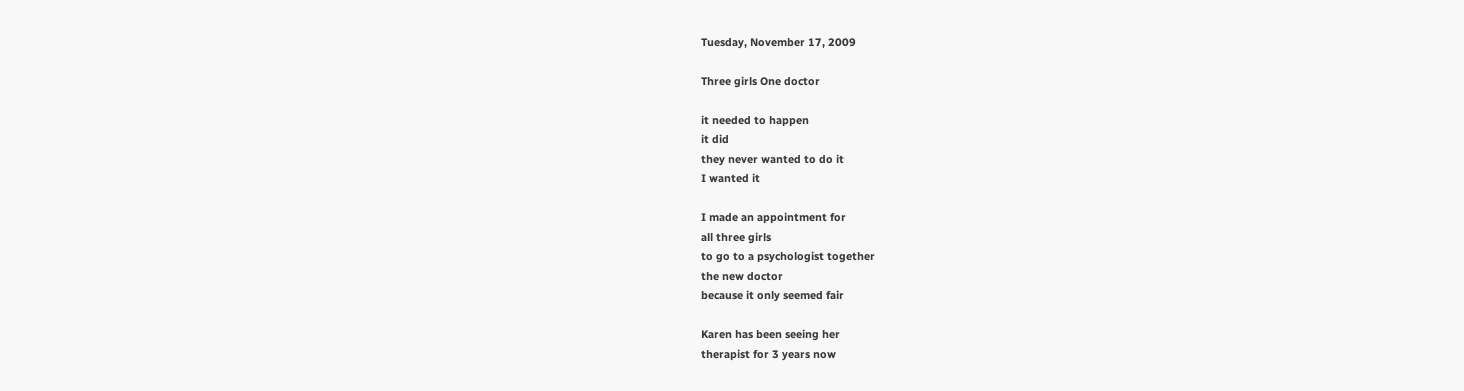Tuesday, November 17, 2009

Three girls One doctor

it needed to happen
it did
they never wanted to do it
I wanted it

I made an appointment for
all three girls
to go to a psychologist together
the new doctor
because it only seemed fair

Karen has been seeing her
therapist for 3 years now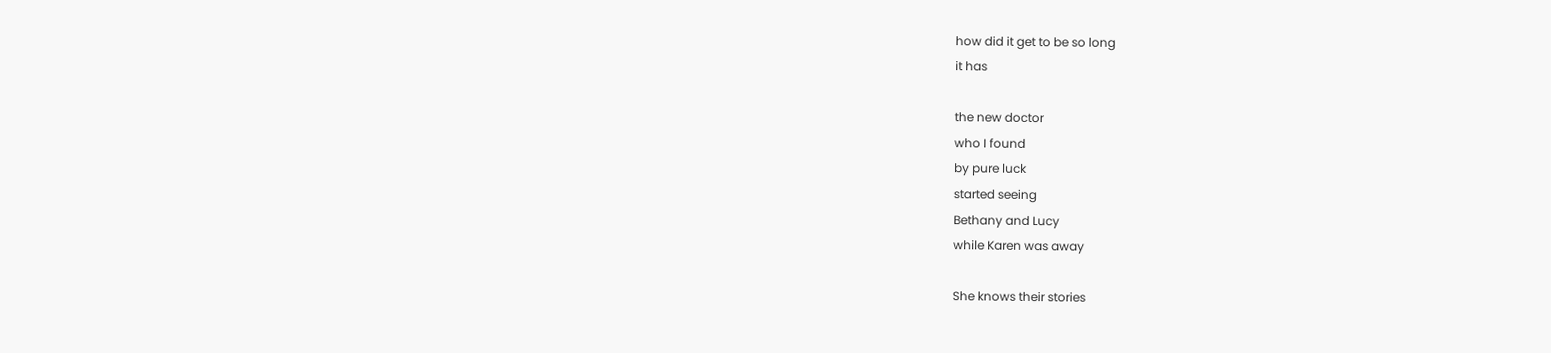how did it get to be so long
it has

the new doctor
who I found
by pure luck
started seeing
Bethany and Lucy
while Karen was away

She knows their stories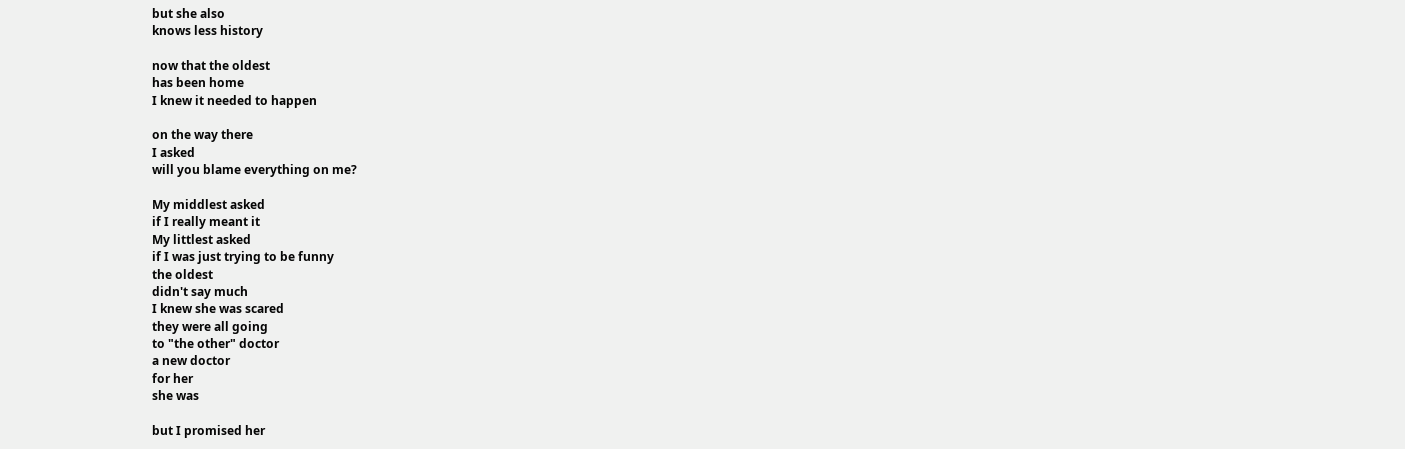but she also
knows less history

now that the oldest
has been home
I knew it needed to happen

on the way there
I asked
will you blame everything on me?

My middlest asked
if I really meant it
My littlest asked
if I was just trying to be funny
the oldest
didn't say much
I knew she was scared
they were all going
to "the other" doctor
a new doctor
for her
she was

but I promised her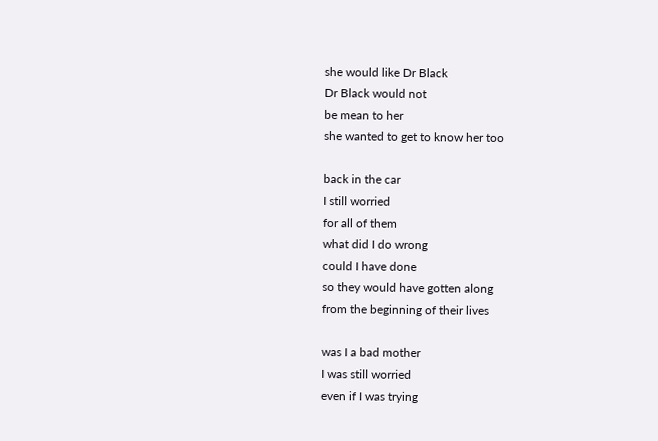she would like Dr Black
Dr Black would not
be mean to her
she wanted to get to know her too

back in the car
I still worried
for all of them
what did I do wrong
could I have done
so they would have gotten along
from the beginning of their lives

was I a bad mother
I was still worried
even if I was trying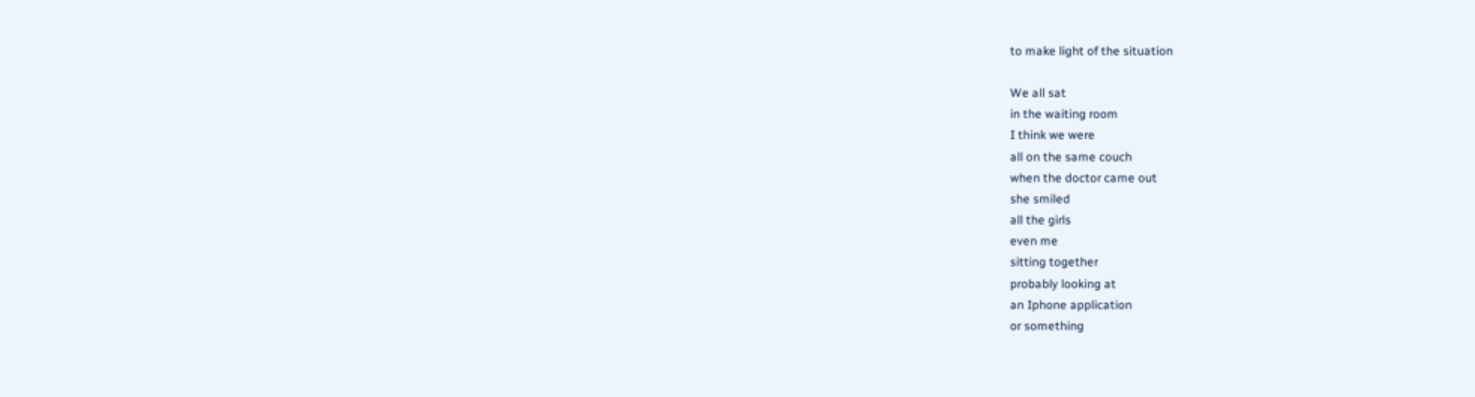to make light of the situation

We all sat
in the waiting room
I think we were
all on the same couch
when the doctor came out
she smiled
all the girls
even me
sitting together
probably looking at
an Iphone application
or something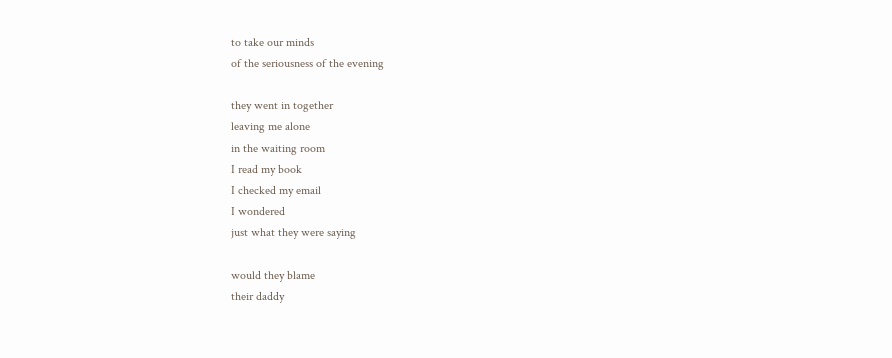to take our minds
of the seriousness of the evening

they went in together
leaving me alone
in the waiting room
I read my book
I checked my email
I wondered
just what they were saying

would they blame
their daddy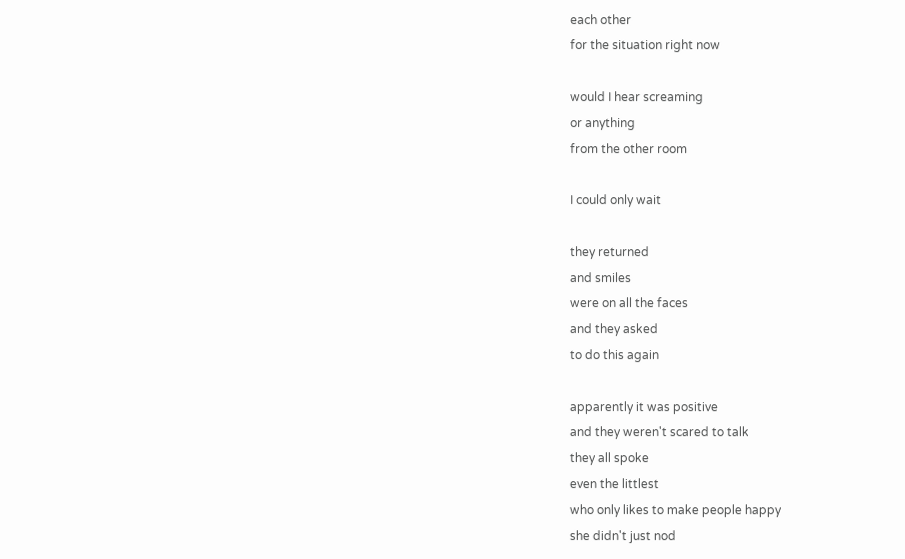each other
for the situation right now

would I hear screaming
or anything
from the other room

I could only wait

they returned
and smiles
were on all the faces
and they asked
to do this again

apparently it was positive
and they weren't scared to talk
they all spoke
even the littlest
who only likes to make people happy
she didn't just nod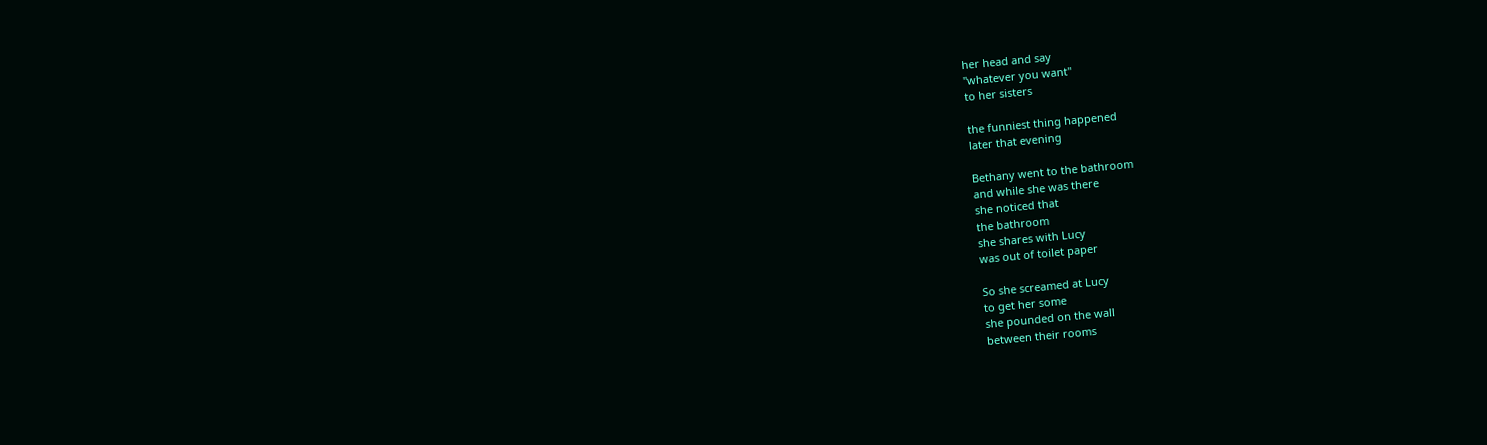her head and say
"whatever you want"
to her sisters

the funniest thing happened
later that evening

Bethany went to the bathroom
and while she was there
she noticed that
the bathroom
she shares with Lucy
was out of toilet paper

So she screamed at Lucy
to get her some
she pounded on the wall
between their rooms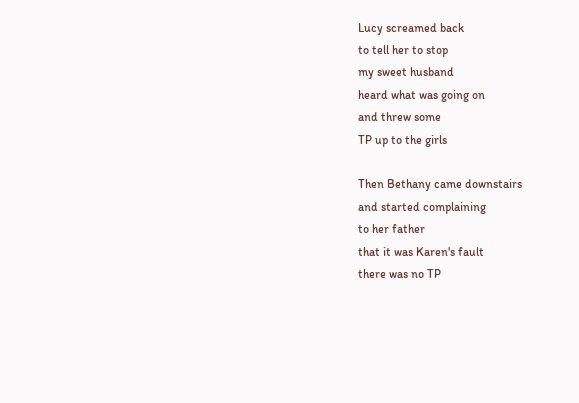Lucy screamed back
to tell her to stop
my sweet husband
heard what was going on
and threw some
TP up to the girls

Then Bethany came downstairs
and started complaining
to her father
that it was Karen's fault
there was no TP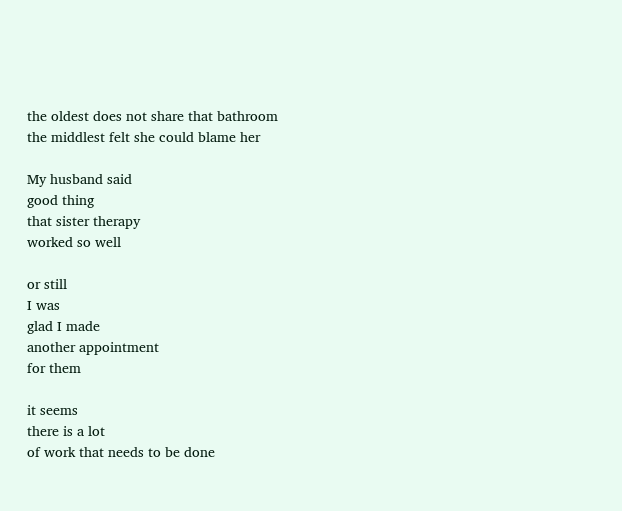the oldest does not share that bathroom
the middlest felt she could blame her

My husband said
good thing
that sister therapy
worked so well

or still
I was
glad I made
another appointment
for them

it seems
there is a lot
of work that needs to be done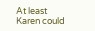At least
Karen could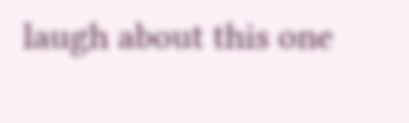laugh about this one